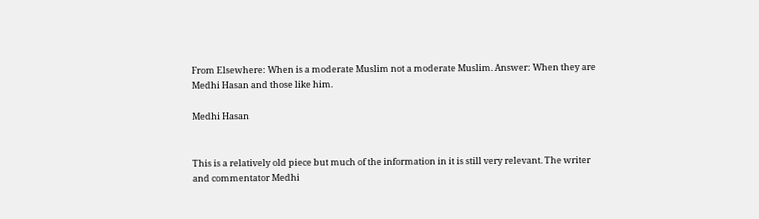From Elsewhere: When is a moderate Muslim not a moderate Muslim. Answer: When they are Medhi Hasan and those like him.

Medhi Hasan


This is a relatively old piece but much of the information in it is still very relevant. The writer and commentator Medhi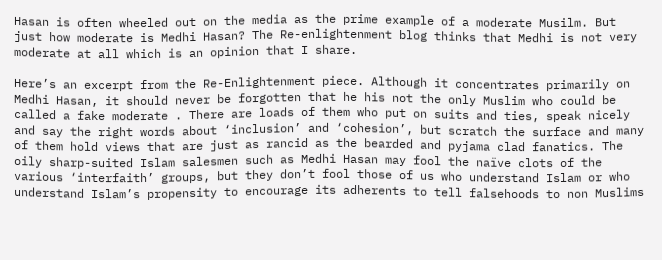Hasan is often wheeled out on the media as the prime example of a moderate Musilm. But just how moderate is Medhi Hasan? The Re-enlightenment blog thinks that Medhi is not very moderate at all which is an opinion that I share.

Here’s an excerpt from the Re-Enlightenment piece. Although it concentrates primarily on Medhi Hasan, it should never be forgotten that he his not the only Muslim who could be called a fake moderate . There are loads of them who put on suits and ties, speak nicely and say the right words about ‘inclusion’ and ‘cohesion’, but scratch the surface and many of them hold views that are just as rancid as the bearded and pyjama clad fanatics. The oily sharp-suited Islam salesmen such as Medhi Hasan may fool the naïve clots of the various ‘interfaith’ groups, but they don’t fool those of us who understand Islam or who understand Islam’s propensity to encourage its adherents to tell falsehoods to non Muslims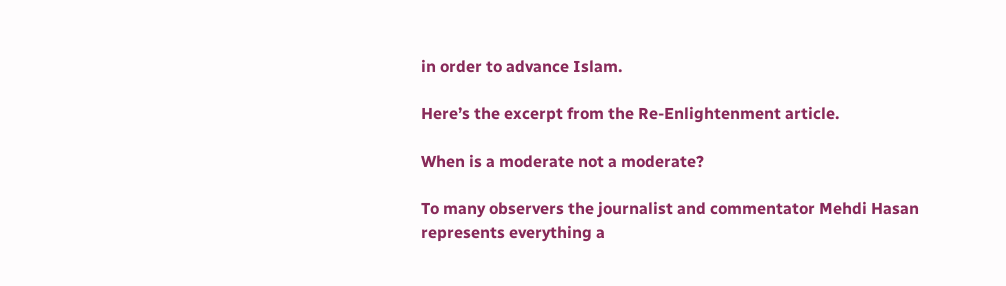in order to advance Islam.

Here’s the excerpt from the Re-Enlightenment article.

When is a moderate not a moderate?

To many observers the journalist and commentator Mehdi Hasan represents everything a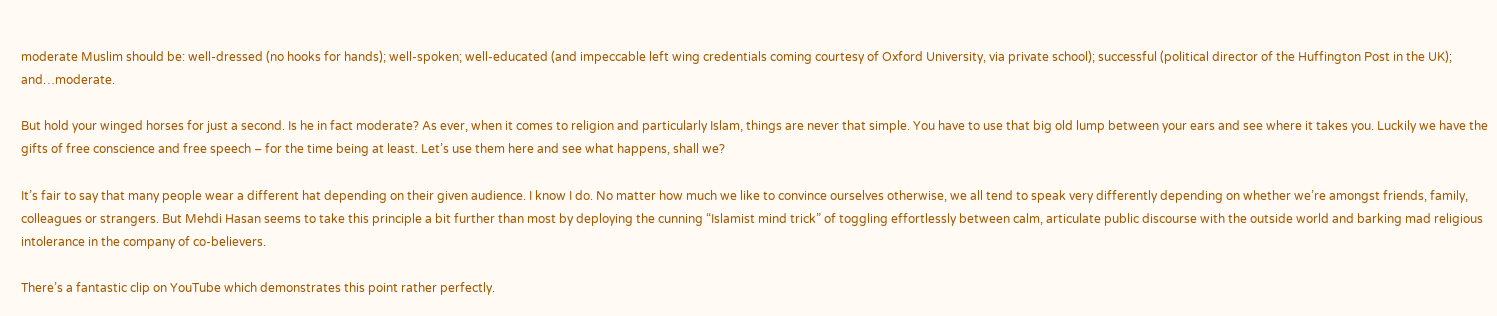moderate Muslim should be: well-dressed (no hooks for hands); well-spoken; well-educated (and impeccable left wing credentials coming courtesy of Oxford University, via private school); successful (political director of the Huffington Post in the UK); and…moderate.

But hold your winged horses for just a second. Is he in fact moderate? As ever, when it comes to religion and particularly Islam, things are never that simple. You have to use that big old lump between your ears and see where it takes you. Luckily we have the gifts of free conscience and free speech – for the time being at least. Let’s use them here and see what happens, shall we?

It’s fair to say that many people wear a different hat depending on their given audience. I know I do. No matter how much we like to convince ourselves otherwise, we all tend to speak very differently depending on whether we’re amongst friends, family, colleagues or strangers. But Mehdi Hasan seems to take this principle a bit further than most by deploying the cunning “Islamist mind trick” of toggling effortlessly between calm, articulate public discourse with the outside world and barking mad religious intolerance in the company of co-believers.

There’s a fantastic clip on YouTube which demonstrates this point rather perfectly.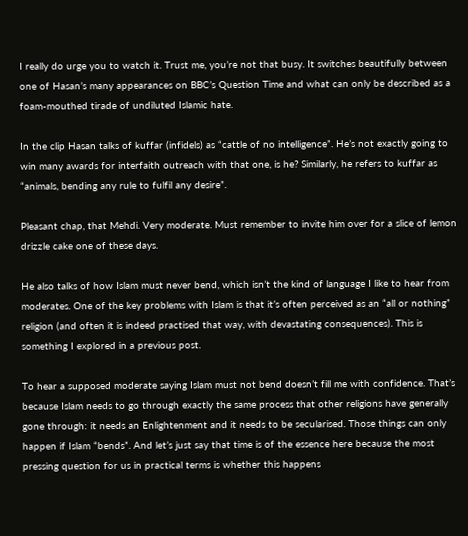I really do urge you to watch it. Trust me, you’re not that busy. It switches beautifully between one of Hasan’s many appearances on BBC’s Question Time and what can only be described as a foam-mouthed tirade of undiluted Islamic hate.

In the clip Hasan talks of kuffar (infidels) as “cattle of no intelligence”. He’s not exactly going to win many awards for interfaith outreach with that one, is he? Similarly, he refers to kuffar as “animals, bending any rule to fulfil any desire”.

Pleasant chap, that Mehdi. Very moderate. Must remember to invite him over for a slice of lemon drizzle cake one of these days.

He also talks of how Islam must never bend, which isn’t the kind of language I like to hear from moderates. One of the key problems with Islam is that it’s often perceived as an “all or nothing” religion (and often it is indeed practised that way, with devastating consequences). This is something I explored in a previous post.

To hear a supposed moderate saying Islam must not bend doesn’t fill me with confidence. That’s because Islam needs to go through exactly the same process that other religions have generally gone through: it needs an Enlightenment and it needs to be secularised. Those things can only happen if Islam “bends”. And let’s just say that time is of the essence here because the most pressing question for us in practical terms is whether this happens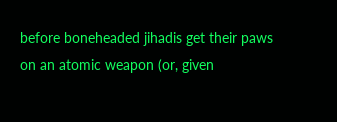before boneheaded jihadis get their paws on an atomic weapon (or, given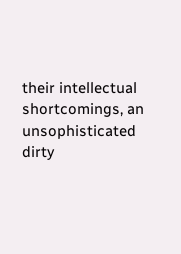their intellectual shortcomings, an unsophisticated dirty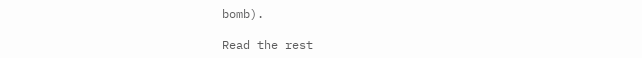bomb).

Read the rest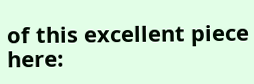of this excellent piece here: